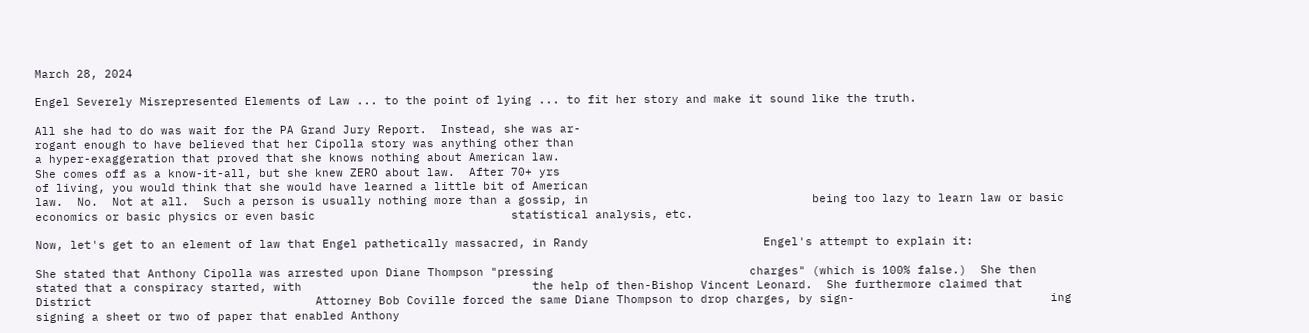March 28, 2024

Engel Severely Misrepresented Elements of Law ... to the point of lying ... to fit her story and make it sound like the truth.

All she had to do was wait for the PA Grand Jury Report.  Instead, she was ar-
rogant enough to have believed that her Cipolla story was anything other than
a hyper-exaggeration that proved that she knows nothing about American law.
She comes off as a know-it-all, but she knew ZERO about law.  After 70+ yrs
of living, you would think that she would have learned a little bit of American
law.  No.  Not at all.  Such a person is usually nothing more than a gossip, in                                being too lazy to learn law or basic economics or basic physics or even basic                            statistical analysis, etc.

Now, let's get to an element of law that Engel pathetically massacred, in Randy                         Engel's attempt to explain it:

She stated that Anthony Cipolla was arrested upon Diane Thompson "pressing                            charges" (which is 100% false.)  She then stated that a conspiracy started, with                                 the help of then-Bishop Vincent Leonard.  She furthermore claimed that District                                Attorney Bob Coville forced the same Diane Thompson to drop charges, by sign-                            ing signing a sheet or two of paper that enabled Anthony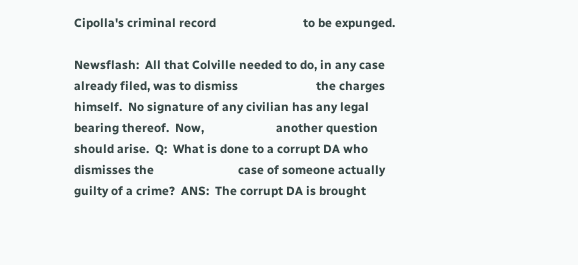Cipolla's criminal record                             to be expunged.

Newsflash:  All that Colville needed to do, in any case already filed, was to dismiss                          the charges himself.  No signature of any civilian has any legal bearing thereof.  Now,                        another question should arise.  Q:  What is done to a corrupt DA who dismisses the                            case of someone actually guilty of a crime?  ANS:  The corrupt DA is brought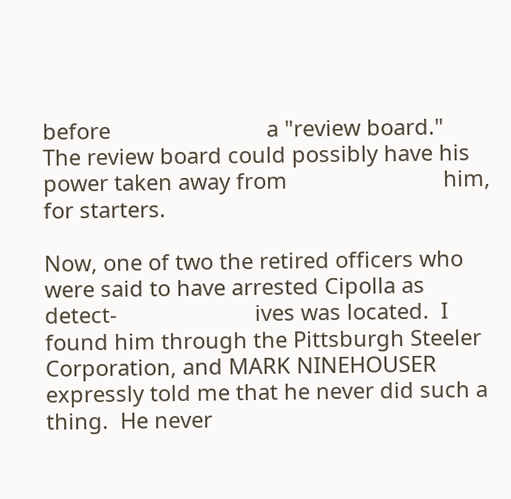before                          a "review board."  The review board could possibly have his power taken away from                          him, for starters.

Now, one of two the retired officers who were said to have arrested Cipolla as detect-                       ives was located.  I found him through the Pittsburgh Steeler Corporation, and MARK NINEHOUSER expressly told me that he never did such a thing.  He never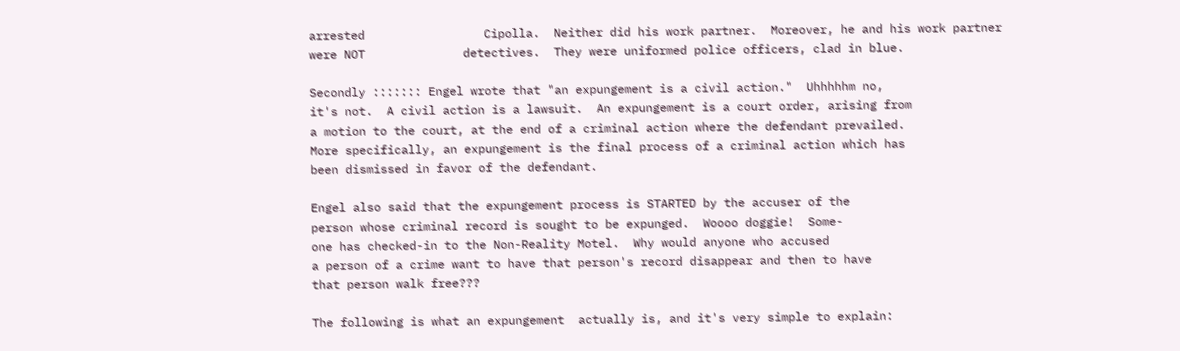arrested                 Cipolla.  Neither did his work partner.  Moreover, he and his work partner were NOT              detectives.  They were uniformed police officers, clad in blue.

Secondly ::::::: Engel wrote that "an expungement is a civil action."  Uhhhhhm no,                           it's not.  A civil action is a lawsuit.  An expungement is a court order, arising from                              a motion to the court, at the end of a criminal action where the defendant prevailed.                     More specifically, an expungement is the final process of a criminal action which has                    been dismissed in favor of the defendant.

Engel also said that the expungement process is STARTED by the accuser of the
person whose criminal record is sought to be expunged.  Woooo doggie!  Some-
one has checked-in to the Non-Reality Motel.  Why would anyone who accused
a person of a crime want to have that person's record disappear and then to have
that person walk free???

The following is what an expungement  actually is, and it's very simple to explain: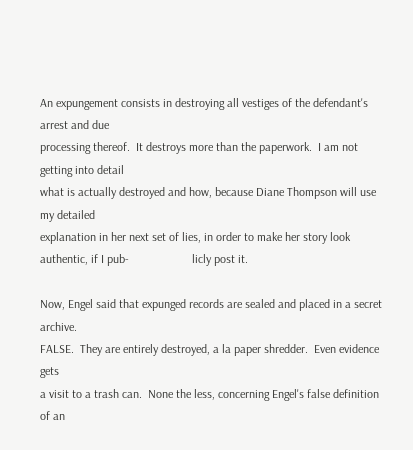An expungement consists in destroying all vestiges of the defendant's arrest and due
processing thereof.  It destroys more than the paperwork.  I am not getting into detail
what is actually destroyed and how, because Diane Thompson will use my detailed
explanation in her next set of lies, in order to make her story look authentic, if I pub-                     licly post it.

Now, Engel said that expunged records are sealed and placed in a secret archive.
FALSE.  They are entirely destroyed, a la paper shredder.  Even evidence gets
a visit to a trash can.  None the less, concerning Engel's false definition of an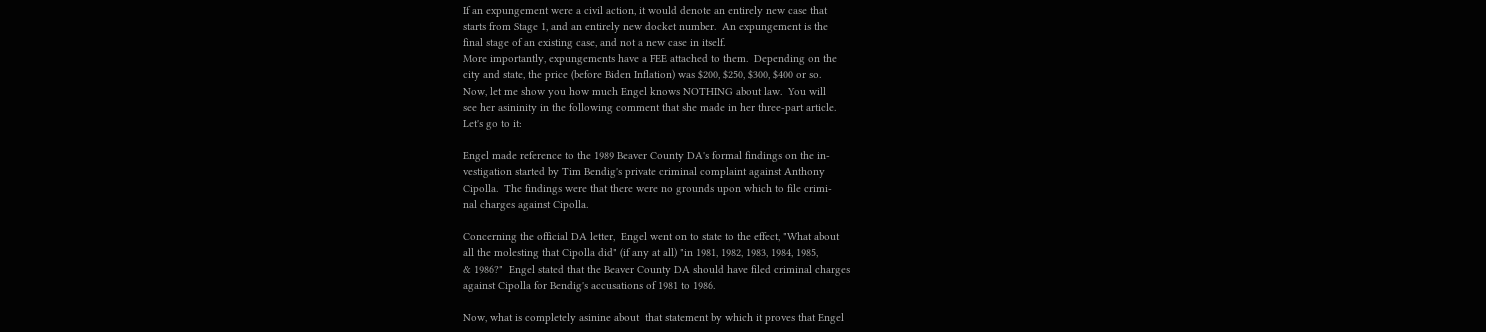If an expungement were a civil action, it would denote an entirely new case that
starts from Stage 1, and an entirely new docket number.  An expungement is the
final stage of an existing case, and not a new case in itself.
More importantly, expungements have a FEE attached to them.  Depending on the
city and state, the price (before Biden Inflation) was $200, $250, $300, $400 or so.
Now, let me show you how much Engel knows NOTHING about law.  You will
see her asininity in the following comment that she made in her three-part article.
Let's go to it:

Engel made reference to the 1989 Beaver County DA's formal findings on the in-
vestigation started by Tim Bendig's private criminal complaint against Anthony
Cipolla.  The findings were that there were no grounds upon which to file crimi-
nal charges against Cipolla.

Concerning the official DA letter,  Engel went on to state to the effect, "What about
all the molesting that Cipolla did" (if any at all) "in 1981, 1982, 1983, 1984, 1985,
& 1986?"  Engel stated that the Beaver County DA should have filed criminal charges
against Cipolla for Bendig's accusations of 1981 to 1986.

Now, what is completely asinine about  that statement by which it proves that Engel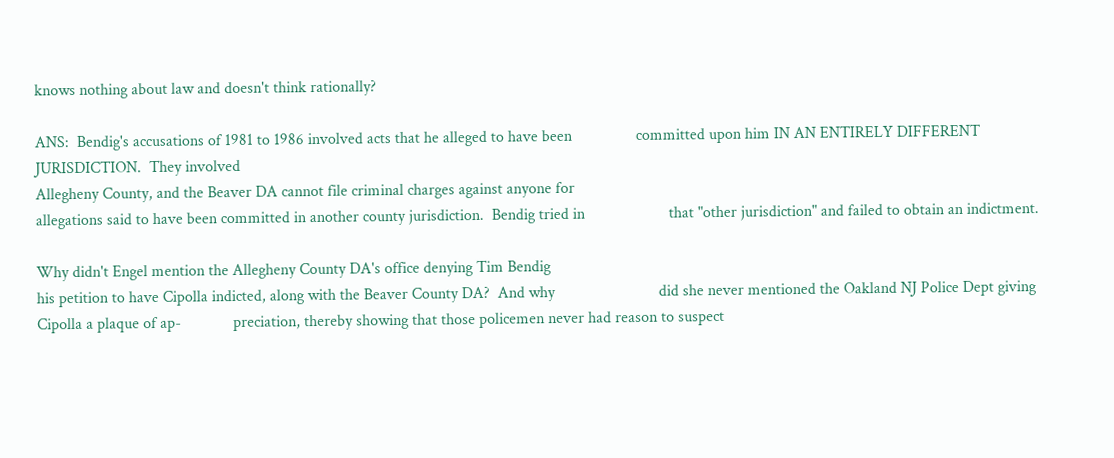knows nothing about law and doesn't think rationally?

ANS:  Bendig's accusations of 1981 to 1986 involved acts that he alleged to have been                committed upon him IN AN ENTIRELY DIFFERENT JURISDICTION.  They involved
Allegheny County, and the Beaver DA cannot file criminal charges against anyone for
allegations said to have been committed in another county jurisdiction.  Bendig tried in                     that "other jurisdiction" and failed to obtain an indictment.

Why didn't Engel mention the Allegheny County DA's office denying Tim Bendig
his petition to have Cipolla indicted, along with the Beaver County DA?  And why                          did she never mentioned the Oakland NJ Police Dept giving Cipolla a plaque of ap-             preciation, thereby showing that those policemen never had reason to suspect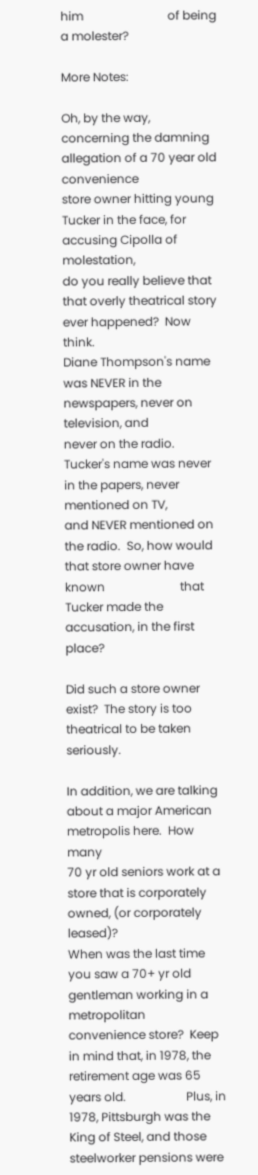him                            of being a molester?

More Notes:

Oh, by the way, concerning the damning allegation of a 70 year old convenience
store owner hitting young Tucker in the face, for accusing Cipolla of molestation,
do you really believe that that overly theatrical story ever happened?  Now think.
Diane Thompson's name was NEVER in the newspapers, never on television, and
never on the radio.  Tucker's name was never in the papers, never mentioned on TV,                          and NEVER mentioned on the radio.  So, how would that store owner have known                         that Tucker made the accusation, in the first place?

Did such a store owner exist?  The story is too theatrical to be taken seriously.

In addition, we are talking about a major American metropolis here.  How many
70 yr old seniors work at a store that is corporately owned, (or corporately leased)?
When was the last time you saw a 70+ yr old gentleman working in a metropolitan
convenience store?  Keep in mind that, in 1978, the retirement age was 65 years old.                    Plus, in 1978, Pittsburgh was the King of Steel, and those steelworker pensions were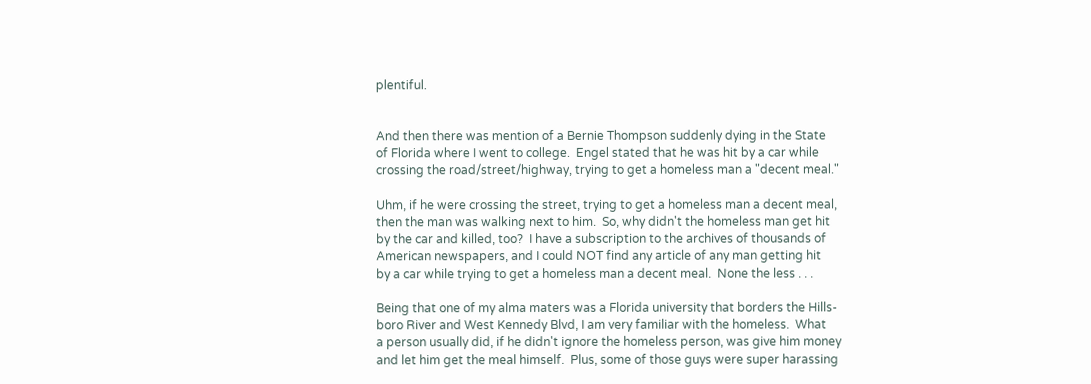plentiful.


And then there was mention of a Bernie Thompson suddenly dying in the State
of Florida where I went to college.  Engel stated that he was hit by a car while
crossing the road/street/highway, trying to get a homeless man a "decent meal."

Uhm, if he were crossing the street, trying to get a homeless man a decent meal,
then the man was walking next to him.  So, why didn't the homeless man get hit
by the car and killed, too?  I have a subscription to the archives of thousands of
American newspapers, and I could NOT find any article of any man getting hit
by a car while trying to get a homeless man a decent meal.  None the less . . .

Being that one of my alma maters was a Florida university that borders the Hills-
boro River and West Kennedy Blvd, I am very familiar with the homeless.  What
a person usually did, if he didn't ignore the homeless person, was give him money
and let him get the meal himself.  Plus, some of those guys were super harassing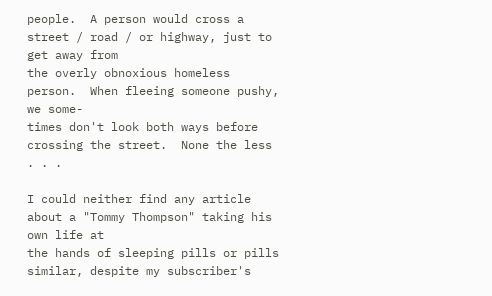people.  A person would cross a street / road / or highway, just to get away from
the overly obnoxious homeless person.  When fleeing someone pushy, we some-
times don't look both ways before crossing the street.  None the less . . .

I could neither find any article about a "Tommy Thompson" taking his own life at
the hands of sleeping pills or pills similar, despite my subscriber's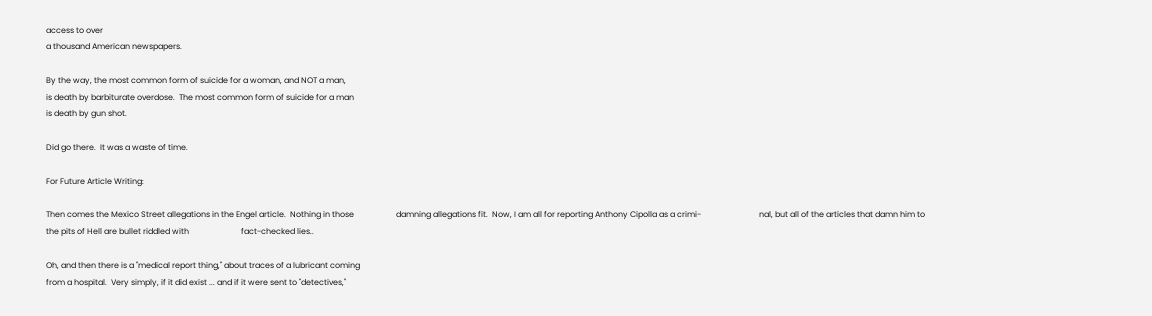access to over
a thousand American newspapers.

By the way, the most common form of suicide for a woman, and NOT a man,
is death by barbiturate overdose.  The most common form of suicide for a man
is death by gun shot.

Did go there.  It was a waste of time.

For Future Article Writing:

Then comes the Mexico Street allegations in the Engel article.  Nothing in those                     damning allegations fit.  Now, I am all for reporting Anthony Cipolla as a crimi-                             nal, but all of the articles that damn him to the pits of Hell are bullet riddled with                          fact-checked lies..

Oh, and then there is a "medical report thing," about traces of a lubricant coming
from a hospital.  Very simply, if it did exist ... and if it were sent to "detectives,"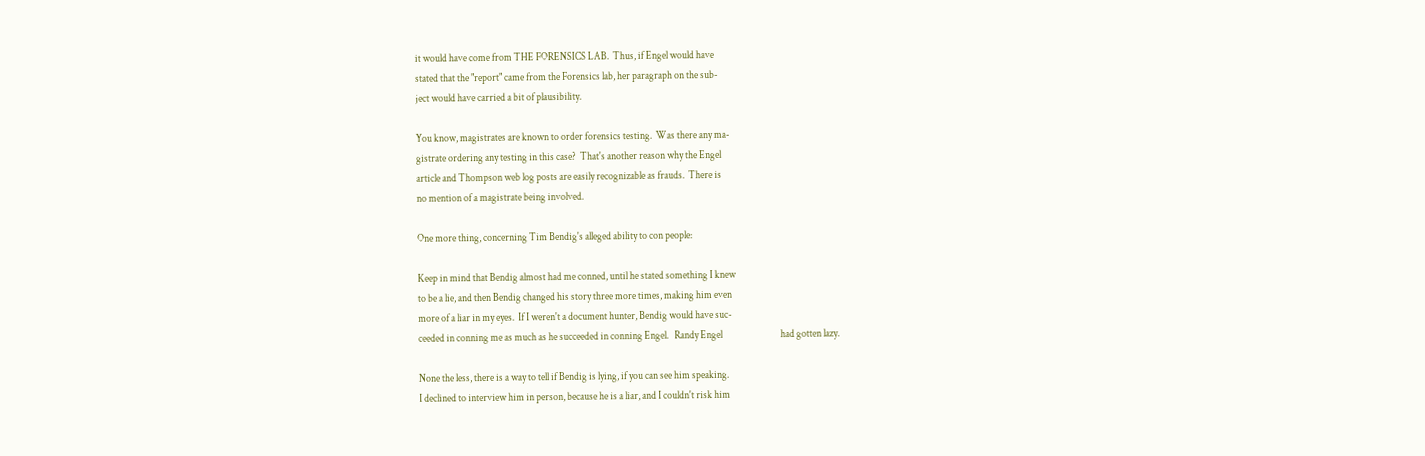it would have come from THE FORENSICS LAB.  Thus, if Engel would have
stated that the "report" came from the Forensics lab, her paragraph on the sub-
ject would have carried a bit of plausibility.

You know, magistrates are known to order forensics testing.  Was there any ma-
gistrate ordering any testing in this case?  That's another reason why the Engel
article and Thompson web log posts are easily recognizable as frauds.  There is
no mention of a magistrate being involved.

One more thing, concerning Tim Bendig's alleged ability to con people:

Keep in mind that Bendig almost had me conned, until he stated something I knew
to be a lie, and then Bendig changed his story three more times, making him even
more of a liar in my eyes.  If I weren't a document hunter, Bendig would have suc-
ceeded in conning me as much as he succeeded in conning Engel.   Randy Engel                             had gotten lazy.

None the less, there is a way to tell if Bendig is lying, if you can see him speaking.
I declined to interview him in person, because he is a liar, and I couldn't risk him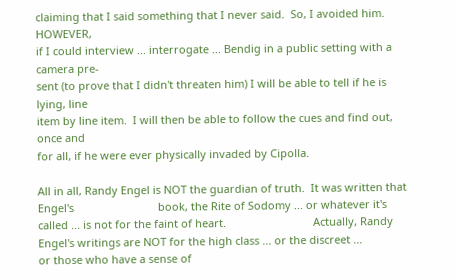claiming that I said something that I never said.  So, I avoided him.  HOWEVER,
if I could interview ... interrogate ... Bendig in a public setting with a camera pre-
sent (to prove that I didn't threaten him) I will be able to tell if he is lying, line
item by line item.  I will then be able to follow the cues and find out, once and
for all, if he were ever physically invaded by Cipolla.

All in all, Randy Engel is NOT the guardian of truth.  It was written that Engel's                            book, the Rite of Sodomy ... or whatever it's called ... is not for the faint of heart.                             Actually, Randy Engel's writings are NOT for the high class ... or the discreet ...                               or those who have a sense of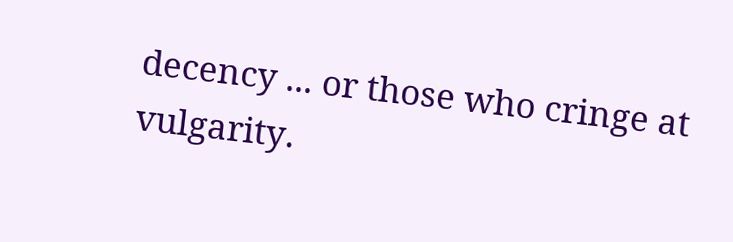decency ... or those who cringe at vulgarity.